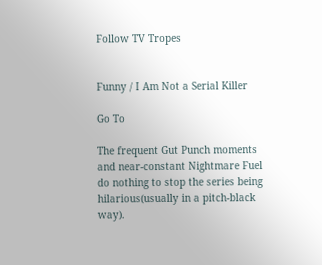Follow TV Tropes


Funny / I Am Not a Serial Killer

Go To

The frequent Gut Punch moments and near-constant Nightmare Fuel do nothing to stop the series being hilarious(usually in a pitch-black way).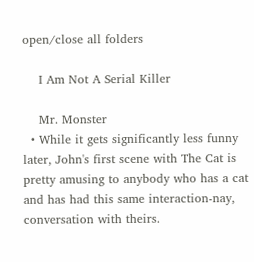open/close all folders

    I Am Not A Serial Killer

    Mr. Monster
  • While it gets significantly less funny later, John's first scene with The Cat is pretty amusing to anybody who has a cat and has had this same interaction-nay, conversation with theirs.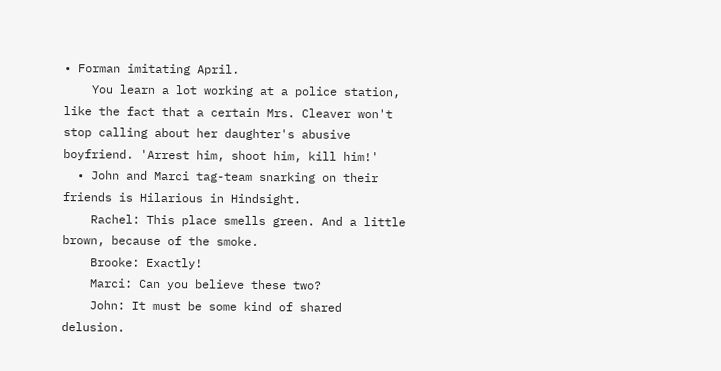• Forman imitating April.
    You learn a lot working at a police station, like the fact that a certain Mrs. Cleaver won't stop calling about her daughter's abusive boyfriend. 'Arrest him, shoot him, kill him!'
  • John and Marci tag-team snarking on their friends is Hilarious in Hindsight.
    Rachel: This place smells green. And a little brown, because of the smoke.
    Brooke: Exactly!
    Marci: Can you believe these two?
    John: It must be some kind of shared delusion.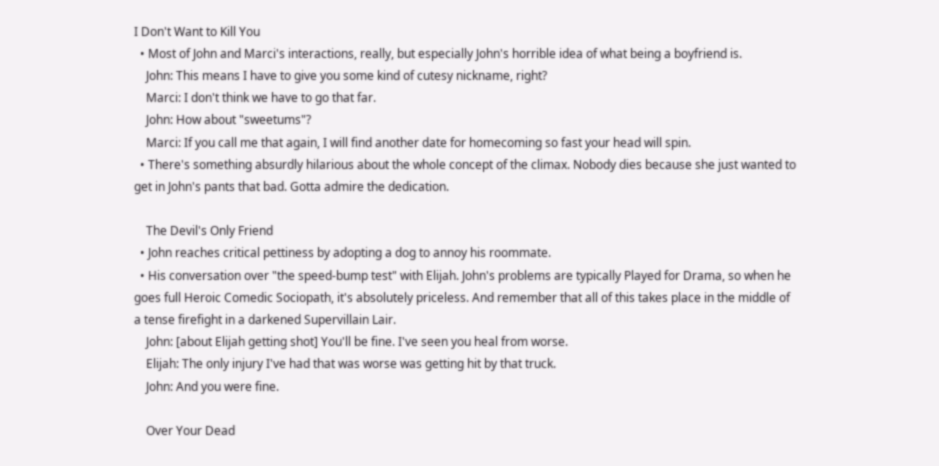I Don't Want to Kill You
  • Most of John and Marci's interactions, really, but especially John's horrible idea of what being a boyfriend is.
    John: This means I have to give you some kind of cutesy nickname, right?
    Marci: I don't think we have to go that far.
    John: How about "sweetums"?
    Marci: If you call me that again, I will find another date for homecoming so fast your head will spin.
  • There's something absurdly hilarious about the whole concept of the climax. Nobody dies because she just wanted to get in John's pants that bad. Gotta admire the dedication.

    The Devil's Only Friend
  • John reaches critical pettiness by adopting a dog to annoy his roommate.
  • His conversation over "the speed-bump test" with Elijah. John's problems are typically Played for Drama, so when he goes full Heroic Comedic Sociopath, it's absolutely priceless. And remember that all of this takes place in the middle of a tense firefight in a darkened Supervillain Lair.
    John: [about Elijah getting shot] You'll be fine. I've seen you heal from worse.
    Elijah: The only injury I've had that was worse was getting hit by that truck.
    John: And you were fine.

    Over Your Dead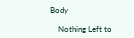Body

    Nothing Left to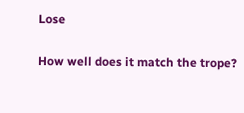Lose

How well does it match the trope?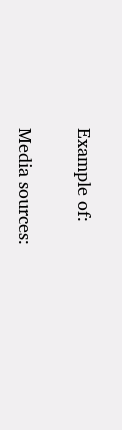Example of:


Media sources: